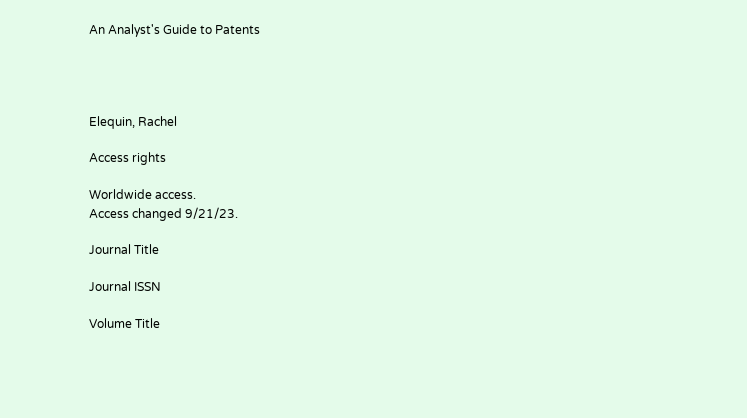An Analyst's Guide to Patents




Elequin, Rachel

Access rights

Worldwide access.
Access changed 9/21/23.

Journal Title

Journal ISSN

Volume Title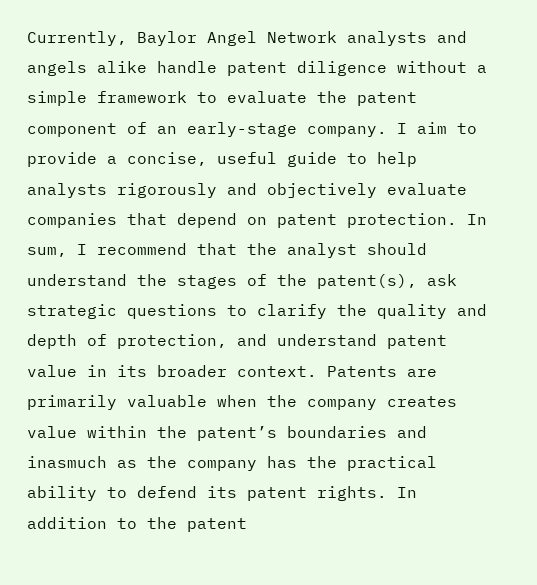Currently, Baylor Angel Network analysts and angels alike handle patent diligence without a simple framework to evaluate the patent component of an early-stage company. I aim to provide a concise, useful guide to help analysts rigorously and objectively evaluate companies that depend on patent protection. In sum, I recommend that the analyst should understand the stages of the patent(s), ask strategic questions to clarify the quality and depth of protection, and understand patent value in its broader context. Patents are primarily valuable when the company creates value within the patent’s boundaries and inasmuch as the company has the practical ability to defend its patent rights. In addition to the patent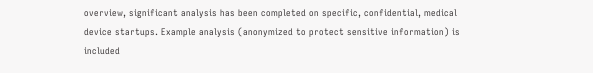overview, significant analysis has been completed on specific, confidential, medical device startups. Example analysis (anonymized to protect sensitive information) is included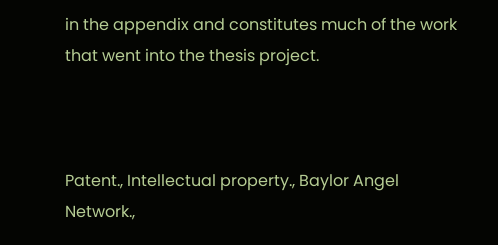in the appendix and constitutes much of the work that went into the thesis project.



Patent., Intellectual property., Baylor Angel Network.,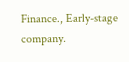Finance., Early-stage company.